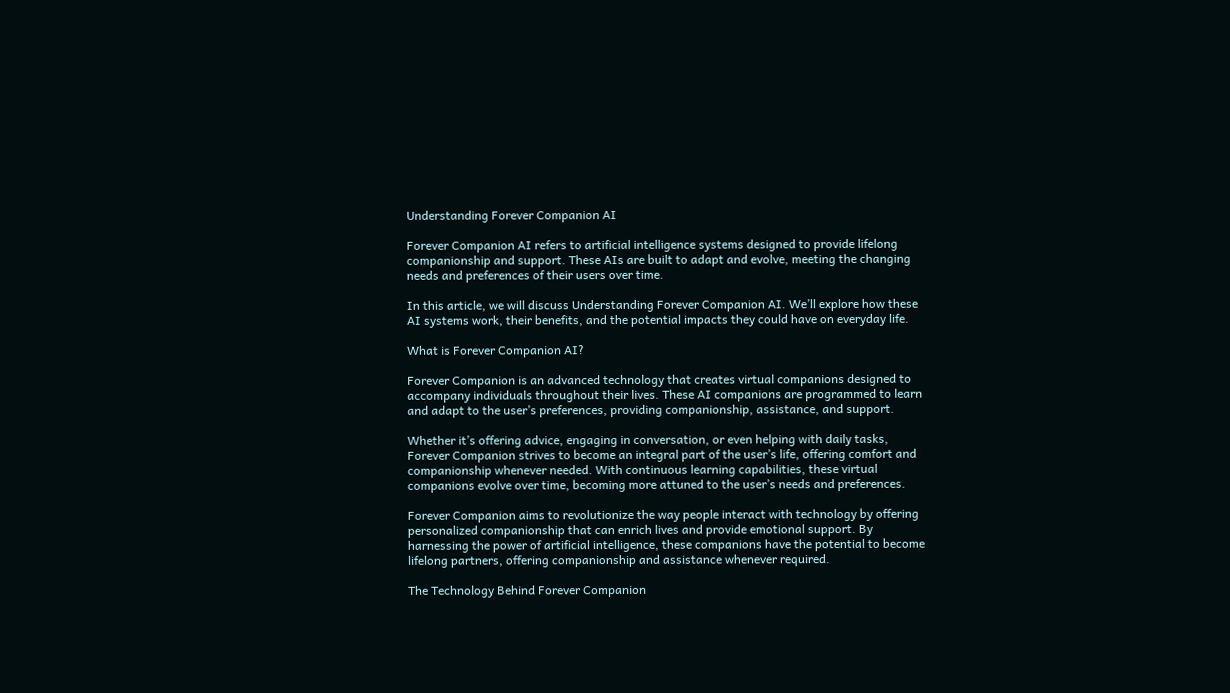Understanding Forever Companion AI

Forever Companion AI refers to artificial intelligence systems designed to provide lifelong companionship and support. These AIs are built to adapt and evolve, meeting the changing needs and preferences of their users over time.

In this article, we will discuss Understanding Forever Companion AI. We’ll explore how these AI systems work, their benefits, and the potential impacts they could have on everyday life.

What is Forever Companion AI?

Forever Companion is an advanced technology that creates virtual companions designed to accompany individuals throughout their lives. These AI companions are programmed to learn and adapt to the user’s preferences, providing companionship, assistance, and support.

Whether it’s offering advice, engaging in conversation, or even helping with daily tasks, Forever Companion strives to become an integral part of the user’s life, offering comfort and companionship whenever needed. With continuous learning capabilities, these virtual companions evolve over time, becoming more attuned to the user’s needs and preferences.

Forever Companion aims to revolutionize the way people interact with technology by offering personalized companionship that can enrich lives and provide emotional support. By harnessing the power of artificial intelligence, these companions have the potential to become lifelong partners, offering companionship and assistance whenever required.

The Technology Behind Forever Companion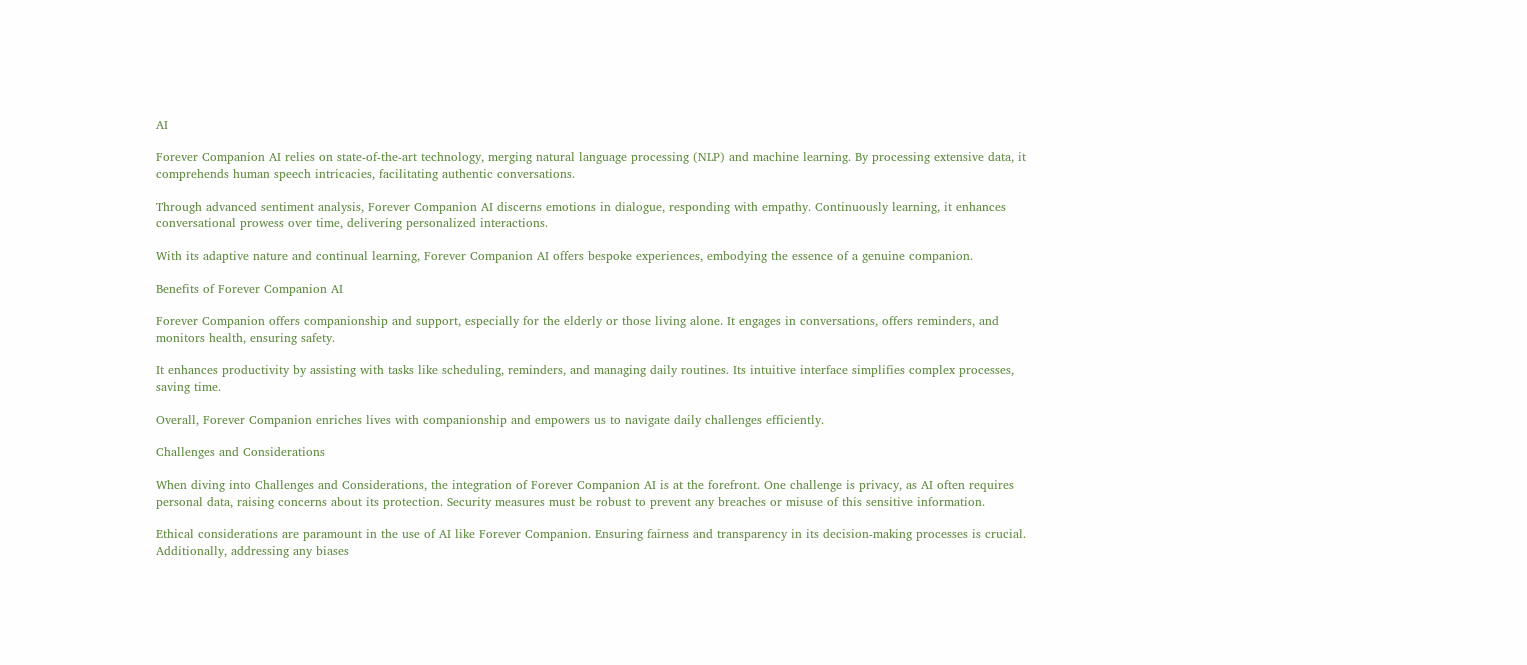AI

Forever Companion AI relies on state-of-the-art technology, merging natural language processing (NLP) and machine learning. By processing extensive data, it comprehends human speech intricacies, facilitating authentic conversations.

Through advanced sentiment analysis, Forever Companion AI discerns emotions in dialogue, responding with empathy. Continuously learning, it enhances conversational prowess over time, delivering personalized interactions.

With its adaptive nature and continual learning, Forever Companion AI offers bespoke experiences, embodying the essence of a genuine companion.

Benefits of Forever Companion AI

Forever Companion offers companionship and support, especially for the elderly or those living alone. It engages in conversations, offers reminders, and monitors health, ensuring safety.

It enhances productivity by assisting with tasks like scheduling, reminders, and managing daily routines. Its intuitive interface simplifies complex processes, saving time.

Overall, Forever Companion enriches lives with companionship and empowers us to navigate daily challenges efficiently.

Challenges and Considerations

When diving into Challenges and Considerations, the integration of Forever Companion AI is at the forefront. One challenge is privacy, as AI often requires personal data, raising concerns about its protection. Security measures must be robust to prevent any breaches or misuse of this sensitive information.

Ethical considerations are paramount in the use of AI like Forever Companion. Ensuring fairness and transparency in its decision-making processes is crucial. Additionally, addressing any biases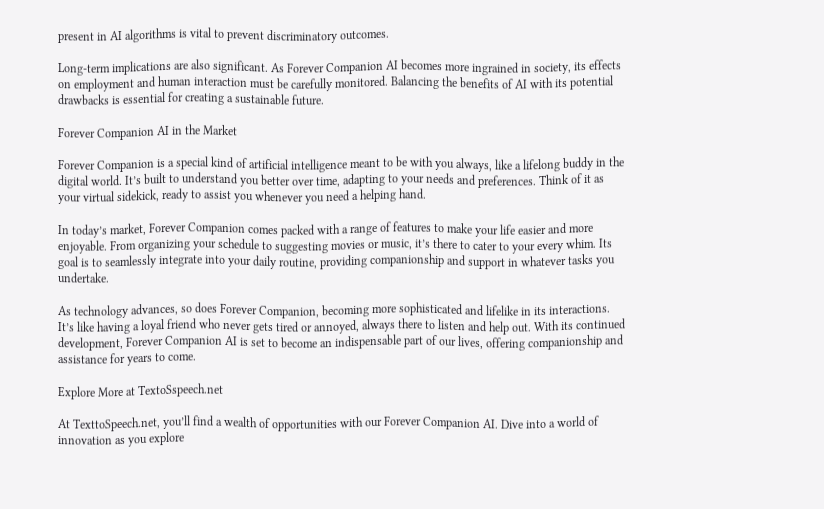present in AI algorithms is vital to prevent discriminatory outcomes.

Long-term implications are also significant. As Forever Companion AI becomes more ingrained in society, its effects on employment and human interaction must be carefully monitored. Balancing the benefits of AI with its potential drawbacks is essential for creating a sustainable future.

Forever Companion AI in the Market

Forever Companion is a special kind of artificial intelligence meant to be with you always, like a lifelong buddy in the digital world. It’s built to understand you better over time, adapting to your needs and preferences. Think of it as your virtual sidekick, ready to assist you whenever you need a helping hand.

In today’s market, Forever Companion comes packed with a range of features to make your life easier and more enjoyable. From organizing your schedule to suggesting movies or music, it’s there to cater to your every whim. Its goal is to seamlessly integrate into your daily routine, providing companionship and support in whatever tasks you undertake.

As technology advances, so does Forever Companion, becoming more sophisticated and lifelike in its interactions. It’s like having a loyal friend who never gets tired or annoyed, always there to listen and help out. With its continued development, Forever Companion AI is set to become an indispensable part of our lives, offering companionship and assistance for years to come.

Explore More at TextoSspeech.net

At TexttoSpeech.net, you’ll find a wealth of opportunities with our Forever Companion AI. Dive into a world of innovation as you explore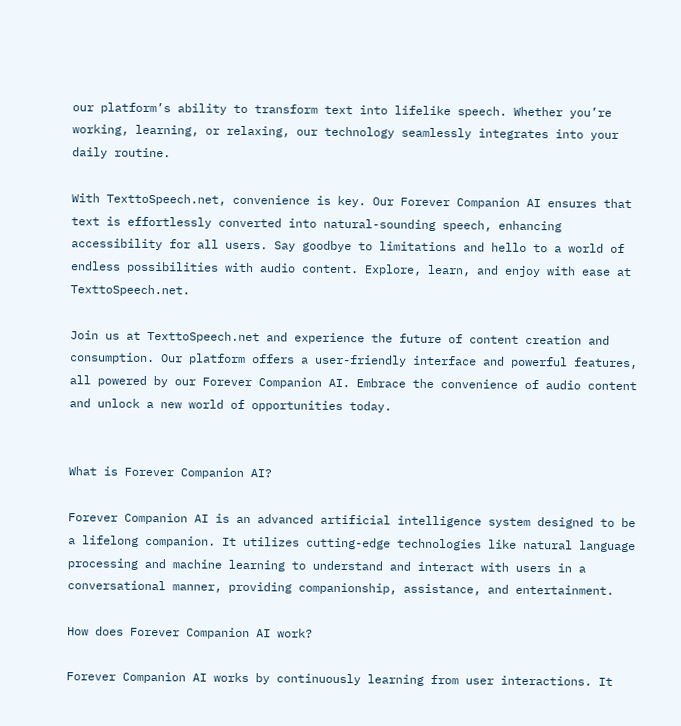our platform’s ability to transform text into lifelike speech. Whether you’re working, learning, or relaxing, our technology seamlessly integrates into your daily routine.

With TexttoSpeech.net, convenience is key. Our Forever Companion AI ensures that text is effortlessly converted into natural-sounding speech, enhancing accessibility for all users. Say goodbye to limitations and hello to a world of endless possibilities with audio content. Explore, learn, and enjoy with ease at TexttoSpeech.net.

Join us at TexttoSpeech.net and experience the future of content creation and consumption. Our platform offers a user-friendly interface and powerful features, all powered by our Forever Companion AI. Embrace the convenience of audio content and unlock a new world of opportunities today.


What is Forever Companion AI?

Forever Companion AI is an advanced artificial intelligence system designed to be a lifelong companion. It utilizes cutting-edge technologies like natural language processing and machine learning to understand and interact with users in a conversational manner, providing companionship, assistance, and entertainment.

How does Forever Companion AI work?

Forever Companion AI works by continuously learning from user interactions. It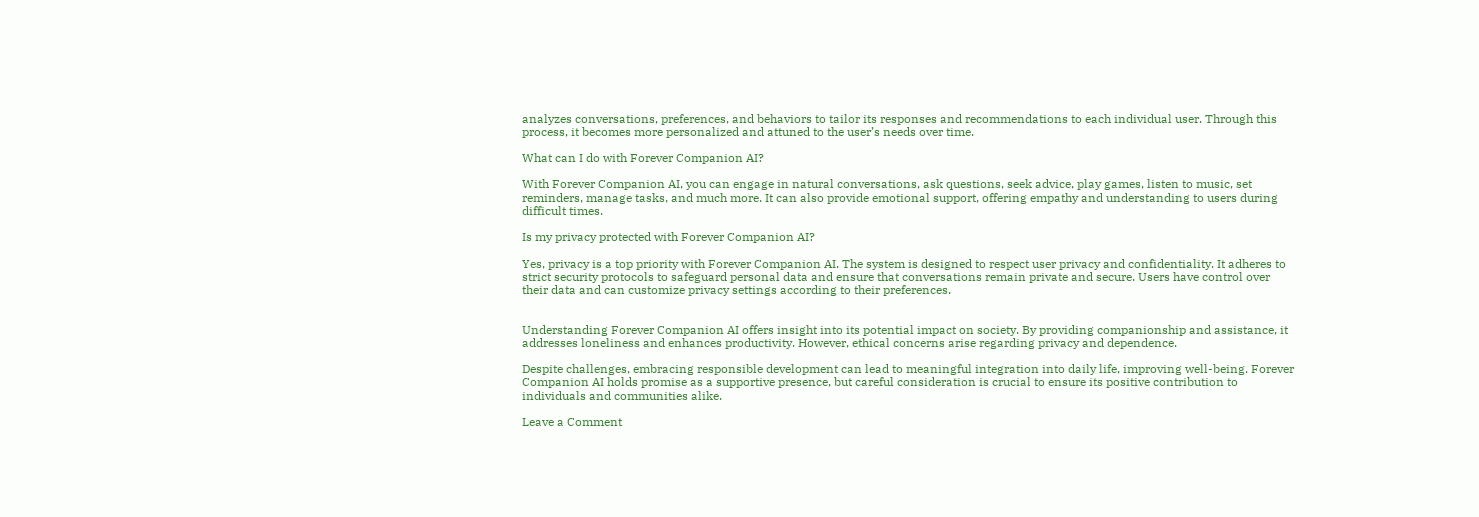analyzes conversations, preferences, and behaviors to tailor its responses and recommendations to each individual user. Through this process, it becomes more personalized and attuned to the user’s needs over time.

What can I do with Forever Companion AI?

With Forever Companion AI, you can engage in natural conversations, ask questions, seek advice, play games, listen to music, set reminders, manage tasks, and much more. It can also provide emotional support, offering empathy and understanding to users during difficult times.

Is my privacy protected with Forever Companion AI?

Yes, privacy is a top priority with Forever Companion AI. The system is designed to respect user privacy and confidentiality. It adheres to strict security protocols to safeguard personal data and ensure that conversations remain private and secure. Users have control over their data and can customize privacy settings according to their preferences.


Understanding Forever Companion AI offers insight into its potential impact on society. By providing companionship and assistance, it addresses loneliness and enhances productivity. However, ethical concerns arise regarding privacy and dependence.

Despite challenges, embracing responsible development can lead to meaningful integration into daily life, improving well-being. Forever Companion AI holds promise as a supportive presence, but careful consideration is crucial to ensure its positive contribution to individuals and communities alike.

Leave a Comment